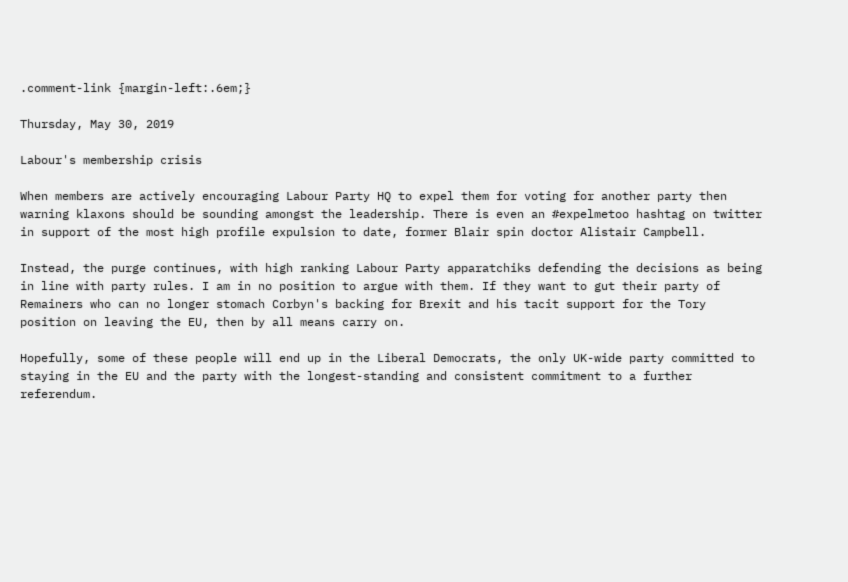.comment-link {margin-left:.6em;}

Thursday, May 30, 2019

Labour's membership crisis

When members are actively encouraging Labour Party HQ to expel them for voting for another party then warning klaxons should be sounding amongst the leadership. There is even an #expelmetoo hashtag on twitter in support of the most high profile expulsion to date, former Blair spin doctor Alistair Campbell.

Instead, the purge continues, with high ranking Labour Party apparatchiks defending the decisions as being in line with party rules. I am in no position to argue with them. If they want to gut their party of Remainers who can no longer stomach Corbyn's backing for Brexit and his tacit support for the Tory position on leaving the EU, then by all means carry on.

Hopefully, some of these people will end up in the Liberal Democrats, the only UK-wide party committed to staying in the EU and the party with the longest-standing and consistent commitment to a further referendum.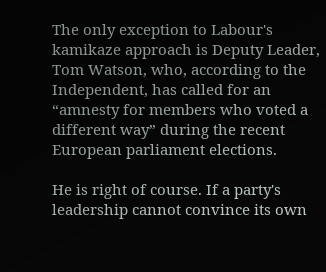The only exception to Labour's kamikaze approach is Deputy Leader, Tom Watson, who, according to the Independent, has called for an “amnesty for members who voted a different way” during the recent European parliament elections.

He is right of course. If a party's leadership cannot convince its own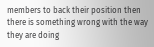members to back their position then there is something wrong with the way they are doing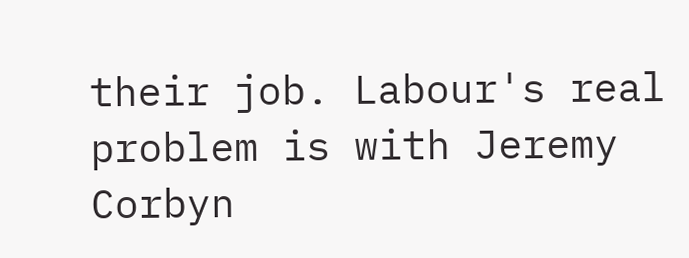their job. Labour's real problem is with Jeremy Corbyn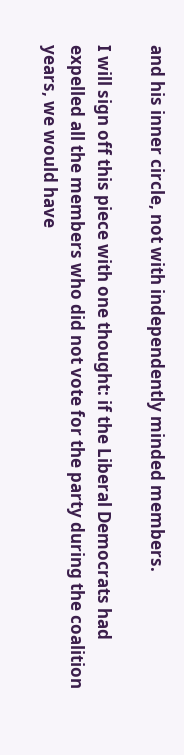and his inner circle, not with independently minded members.

I will sign off this piece with one thought: if the Liberal Democrats had expelled all the members who did not vote for the party during the coalition years, we would have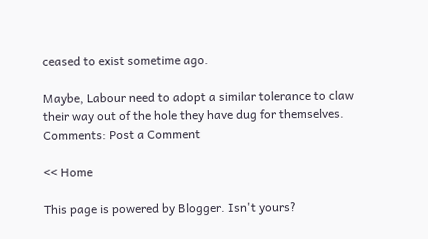ceased to exist sometime ago.

Maybe, Labour need to adopt a similar tolerance to claw their way out of the hole they have dug for themselves.
Comments: Post a Comment

<< Home

This page is powered by Blogger. Isn't yours?